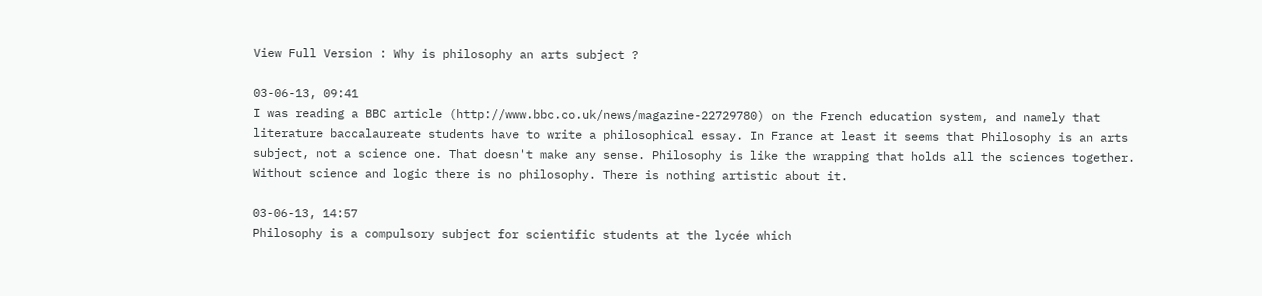View Full Version : Why is philosophy an arts subject ?

03-06-13, 09:41
I was reading a BBC article (http://www.bbc.co.uk/news/magazine-22729780) on the French education system, and namely that literature baccalaureate students have to write a philosophical essay. In France at least it seems that Philosophy is an arts subject, not a science one. That doesn't make any sense. Philosophy is like the wrapping that holds all the sciences together. Without science and logic there is no philosophy. There is nothing artistic about it.

03-06-13, 14:57
Philosophy is a compulsory subject for scientific students at the lycée which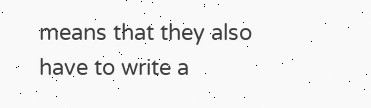means that they also have to write a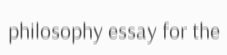philosophy essay for the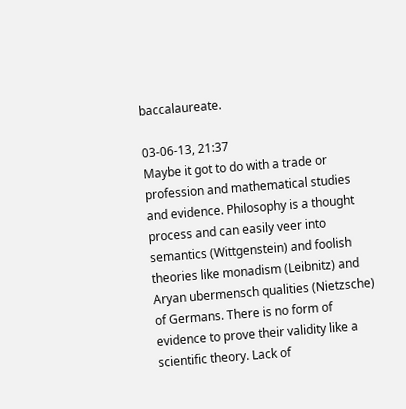baccalaureate.

03-06-13, 21:37
Maybe it got to do with a trade or profession and mathematical studies and evidence. Philosophy is a thought process and can easily veer into semantics (Wittgenstein) and foolish theories like monadism (Leibnitz) and Aryan ubermensch qualities (Nietzsche) of Germans. There is no form of evidence to prove their validity like a scientific theory. Lack of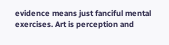evidence means just fanciful mental exercises. Art is perception and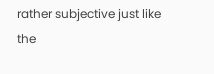rather subjective just like the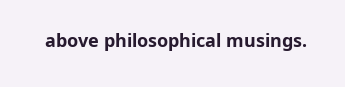above philosophical musings.